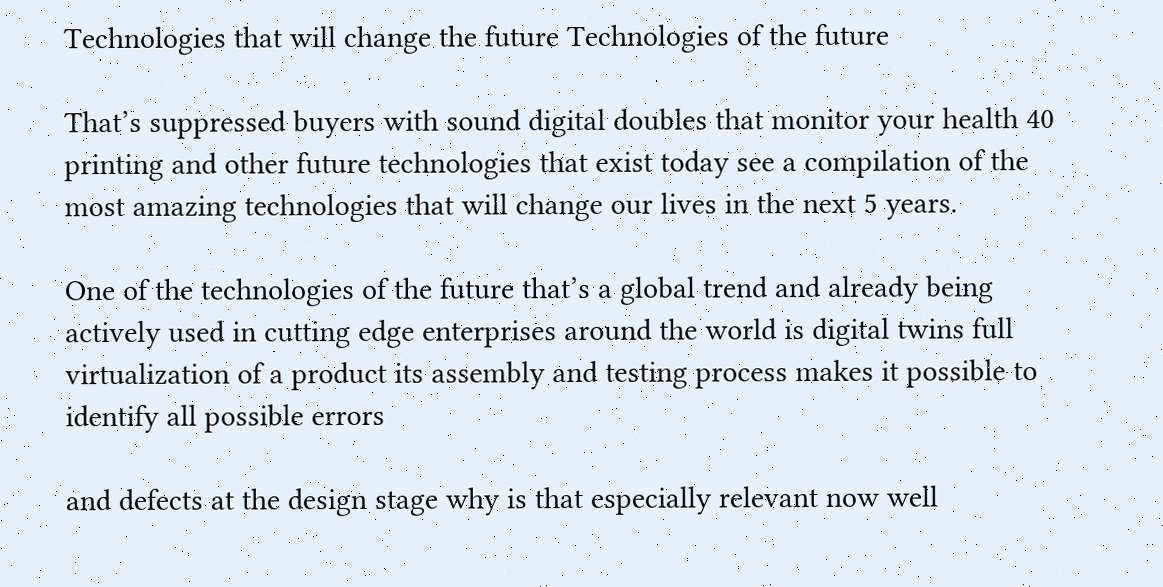Technologies that will change the future Technologies of the future

That’s suppressed buyers with sound digital doubles that monitor your health 40 printing and other future technologies that exist today see a compilation of the most amazing technologies that will change our lives in the next 5 years.

One of the technologies of the future that’s a global trend and already being actively used in cutting edge enterprises around the world is digital twins full virtualization of a product its assembly and testing process makes it possible to identify all possible errors

and defects at the design stage why is that especially relevant now well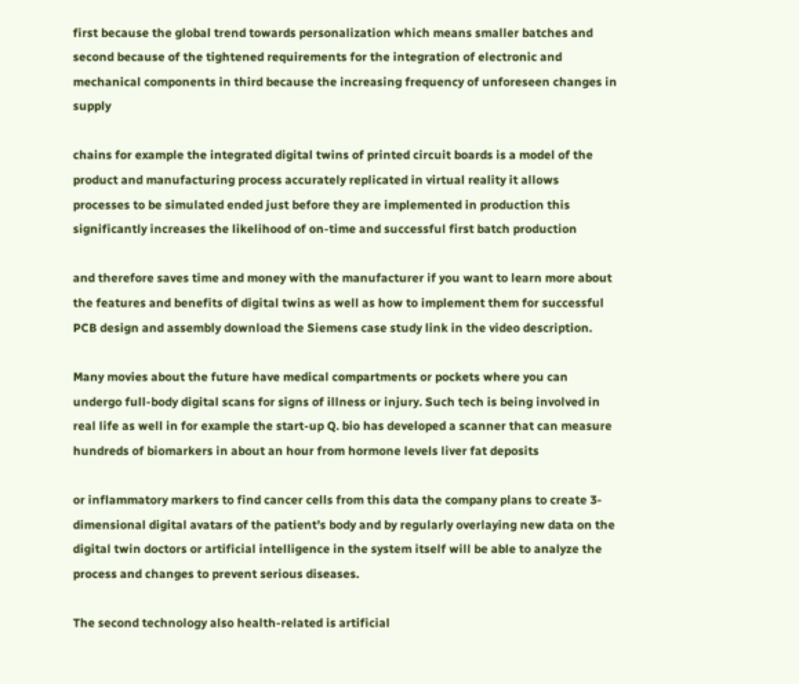first because the global trend towards personalization which means smaller batches and second because of the tightened requirements for the integration of electronic and mechanical components in third because the increasing frequency of unforeseen changes in supply

chains for example the integrated digital twins of printed circuit boards is a model of the product and manufacturing process accurately replicated in virtual reality it allows processes to be simulated ended just before they are implemented in production this significantly increases the likelihood of on-time and successful first batch production

and therefore saves time and money with the manufacturer if you want to learn more about the features and benefits of digital twins as well as how to implement them for successful PCB design and assembly download the Siemens case study link in the video description.

Many movies about the future have medical compartments or pockets where you can undergo full-body digital scans for signs of illness or injury. Such tech is being involved in real life as well in for example the start-up Q. bio has developed a scanner that can measure hundreds of biomarkers in about an hour from hormone levels liver fat deposits

or inflammatory markers to find cancer cells from this data the company plans to create 3-dimensional digital avatars of the patient’s body and by regularly overlaying new data on the digital twin doctors or artificial intelligence in the system itself will be able to analyze the process and changes to prevent serious diseases.

The second technology also health-related is artificial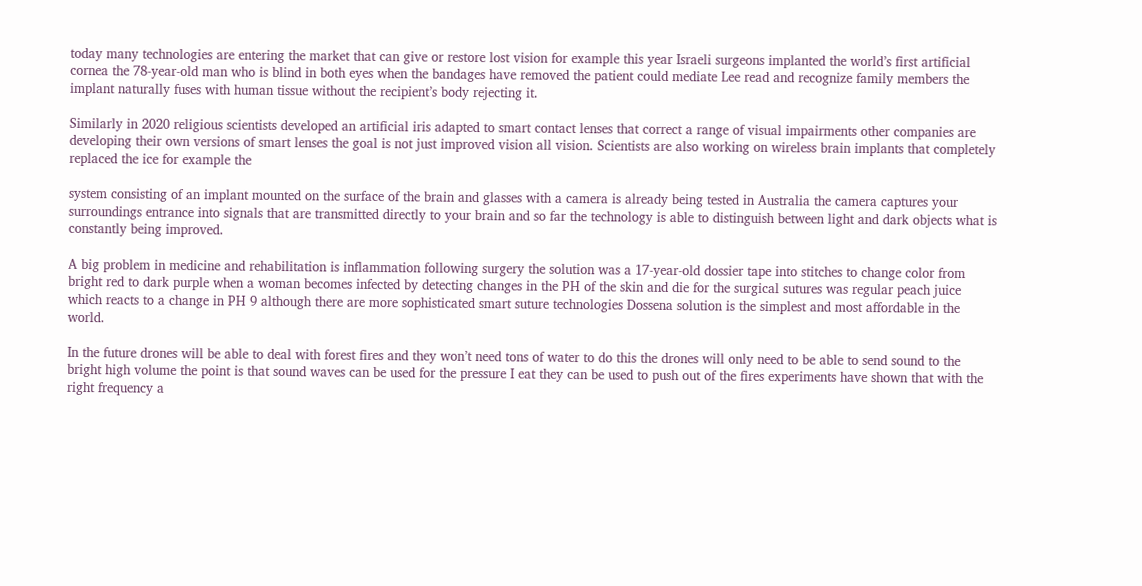today many technologies are entering the market that can give or restore lost vision for example this year Israeli surgeons implanted the world’s first artificial cornea the 78-year-old man who is blind in both eyes when the bandages have removed the patient could mediate Lee read and recognize family members the implant naturally fuses with human tissue without the recipient’s body rejecting it.

Similarly in 2020 religious scientists developed an artificial iris adapted to smart contact lenses that correct a range of visual impairments other companies are developing their own versions of smart lenses the goal is not just improved vision all vision. Scientists are also working on wireless brain implants that completely replaced the ice for example the

system consisting of an implant mounted on the surface of the brain and glasses with a camera is already being tested in Australia the camera captures your surroundings entrance into signals that are transmitted directly to your brain and so far the technology is able to distinguish between light and dark objects what is constantly being improved.

A big problem in medicine and rehabilitation is inflammation following surgery the solution was a 17-year-old dossier tape into stitches to change color from bright red to dark purple when a woman becomes infected by detecting changes in the PH of the skin and die for the surgical sutures was regular peach juice which reacts to a change in PH 9 although there are more sophisticated smart suture technologies Dossena solution is the simplest and most affordable in the world.

In the future drones will be able to deal with forest fires and they won’t need tons of water to do this the drones will only need to be able to send sound to the bright high volume the point is that sound waves can be used for the pressure I eat they can be used to push out of the fires experiments have shown that with the right frequency a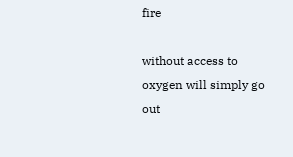fire

without access to oxygen will simply go out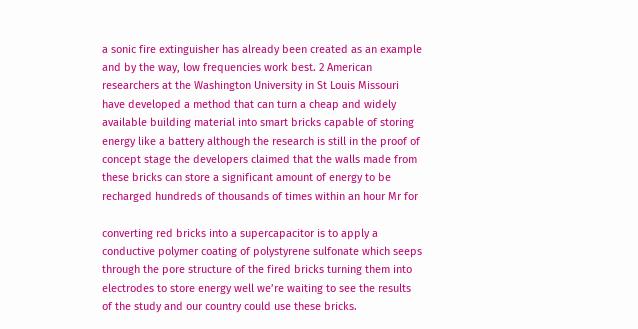a sonic fire extinguisher has already been created as an example and by the way, low frequencies work best. 2 American researchers at the Washington University in St Louis Missouri have developed a method that can turn a cheap and widely available building material into smart bricks capable of storing energy like a battery although the research is still in the proof of concept stage the developers claimed that the walls made from these bricks can store a significant amount of energy to be recharged hundreds of thousands of times within an hour Mr for

converting red bricks into a supercapacitor is to apply a conductive polymer coating of polystyrene sulfonate which seeps through the pore structure of the fired bricks turning them into electrodes to store energy well we’re waiting to see the results of the study and our country could use these bricks.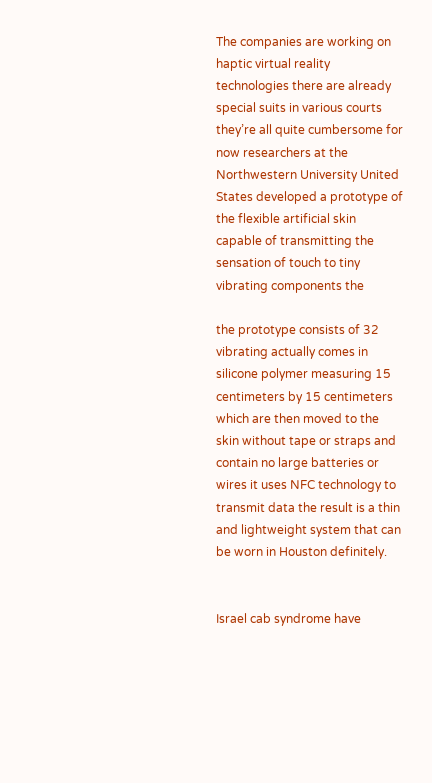The companies are working on haptic virtual reality technologies there are already special suits in various courts they’re all quite cumbersome for now researchers at the Northwestern University United States developed a prototype of the flexible artificial skin capable of transmitting the sensation of touch to tiny vibrating components the

the prototype consists of 32 vibrating actually comes in silicone polymer measuring 15 centimeters by 15 centimeters which are then moved to the skin without tape or straps and contain no large batteries or wires it uses NFC technology to transmit data the result is a thin and lightweight system that can be worn in Houston definitely.


Israel cab syndrome have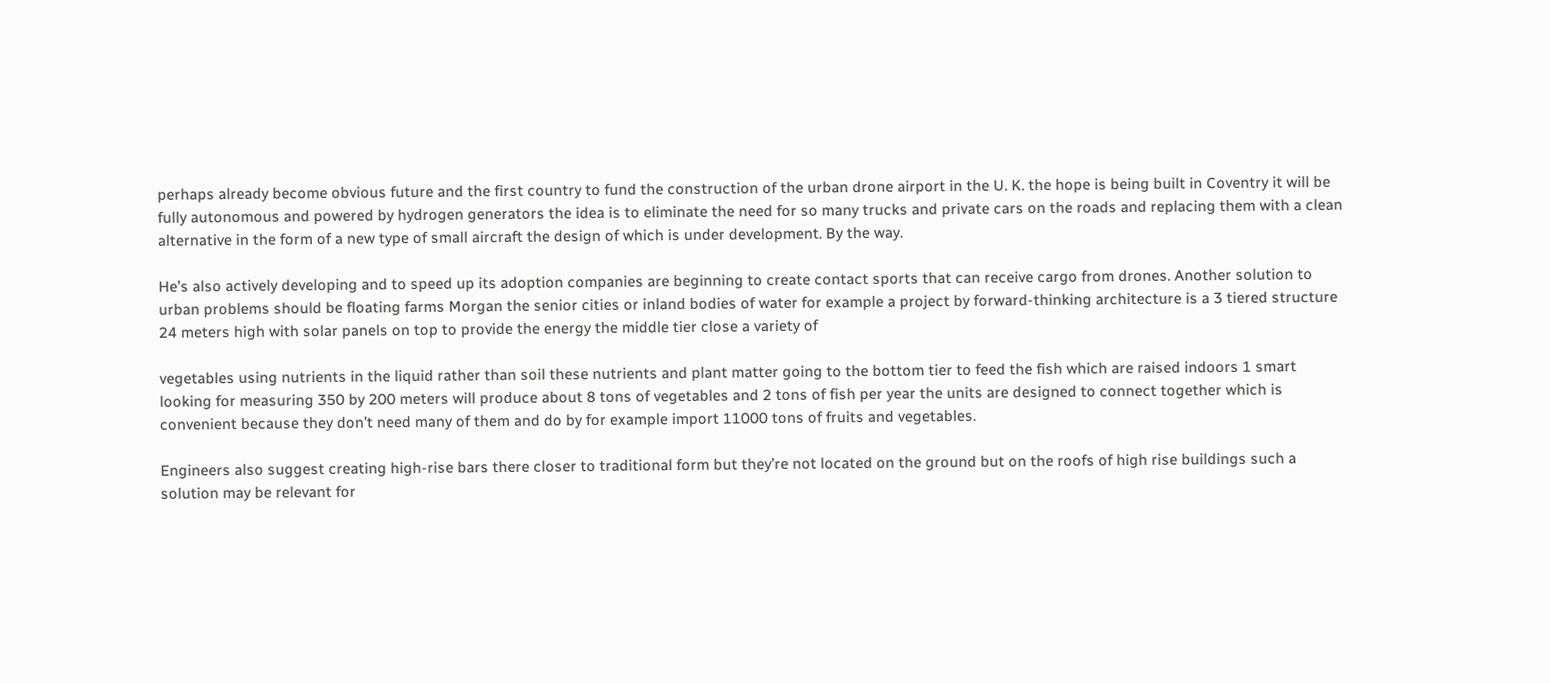perhaps already become obvious future and the first country to fund the construction of the urban drone airport in the U. K. the hope is being built in Coventry it will be fully autonomous and powered by hydrogen generators the idea is to eliminate the need for so many trucks and private cars on the roads and replacing them with a clean alternative in the form of a new type of small aircraft the design of which is under development. By the way.

He’s also actively developing and to speed up its adoption companies are beginning to create contact sports that can receive cargo from drones. Another solution to urban problems should be floating farms Morgan the senior cities or inland bodies of water for example a project by forward-thinking architecture is a 3 tiered structure 24 meters high with solar panels on top to provide the energy the middle tier close a variety of

vegetables using nutrients in the liquid rather than soil these nutrients and plant matter going to the bottom tier to feed the fish which are raised indoors 1 smart looking for measuring 350 by 200 meters will produce about 8 tons of vegetables and 2 tons of fish per year the units are designed to connect together which is convenient because they don’t need many of them and do by for example import 11000 tons of fruits and vegetables.

Engineers also suggest creating high-rise bars there closer to traditional form but they’re not located on the ground but on the roofs of high rise buildings such a solution may be relevant for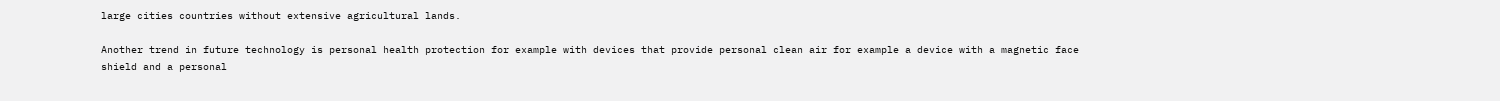large cities countries without extensive agricultural lands.

Another trend in future technology is personal health protection for example with devices that provide personal clean air for example a device with a magnetic face shield and a personal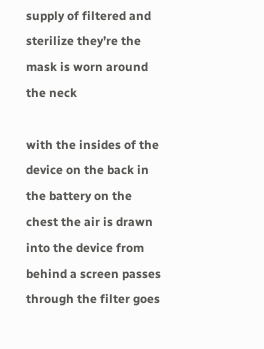supply of filtered and sterilize they’re the mask is worn around the neck

with the insides of the device on the back in the battery on the chest the air is drawn into the device from behind a screen passes through the filter goes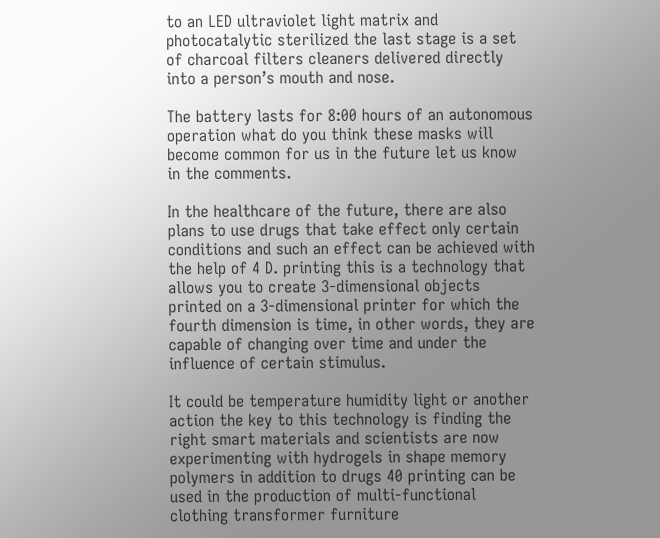to an LED ultraviolet light matrix and photocatalytic sterilized the last stage is a set of charcoal filters cleaners delivered directly into a person’s mouth and nose.

The battery lasts for 8:00 hours of an autonomous operation what do you think these masks will become common for us in the future let us know in the comments.

In the healthcare of the future, there are also plans to use drugs that take effect only certain conditions and such an effect can be achieved with the help of 4 D. printing this is a technology that allows you to create 3-dimensional objects printed on a 3-dimensional printer for which the fourth dimension is time, in other words, they are capable of changing over time and under the influence of certain stimulus.

It could be temperature humidity light or another action the key to this technology is finding the right smart materials and scientists are now experimenting with hydrogels in shape memory polymers in addition to drugs 40 printing can be used in the production of multi-functional clothing transformer furniture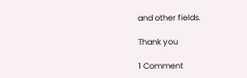and other fields.

Thank you

1 Comment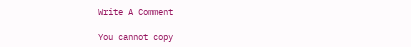Write A Comment

You cannot copy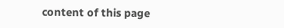content of this page